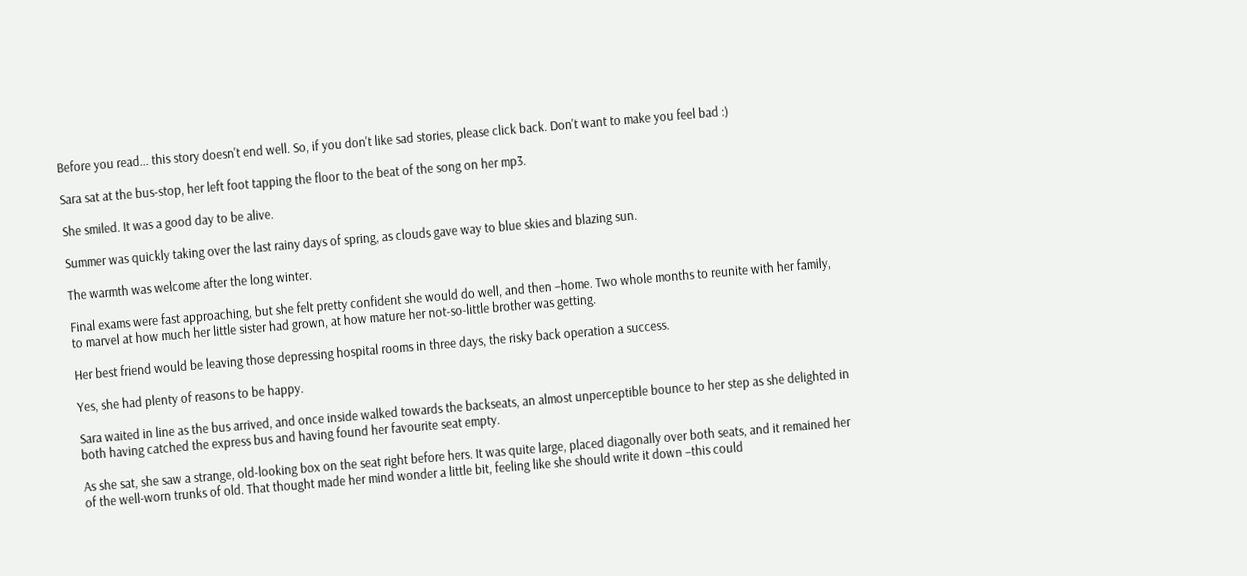Before you read... this story doesn't end well. So, if you don't like sad stories, please click back. Don't want to make you feel bad :)

Sara sat at the bus-stop, her left foot tapping the floor to the beat of the song on her mp3.

She smiled. It was a good day to be alive.

Summer was quickly taking over the last rainy days of spring, as clouds gave way to blue skies and blazing sun.

The warmth was welcome after the long winter.

Final exams were fast approaching, but she felt pretty confident she would do well, and then –home. Two whole months to reunite with her family, to marvel at how much her little sister had grown, at how mature her not-so-little brother was getting.

Her best friend would be leaving those depressing hospital rooms in three days, the risky back operation a success.

Yes, she had plenty of reasons to be happy.

Sara waited in line as the bus arrived, and once inside walked towards the backseats, an almost unperceptible bounce to her step as she delighted in both having catched the express bus and having found her favourite seat empty.

As she sat, she saw a strange, old-looking box on the seat right before hers. It was quite large, placed diagonally over both seats, and it remained her of the well-worn trunks of old. That thought made her mind wonder a little bit, feeling like she should write it down –this could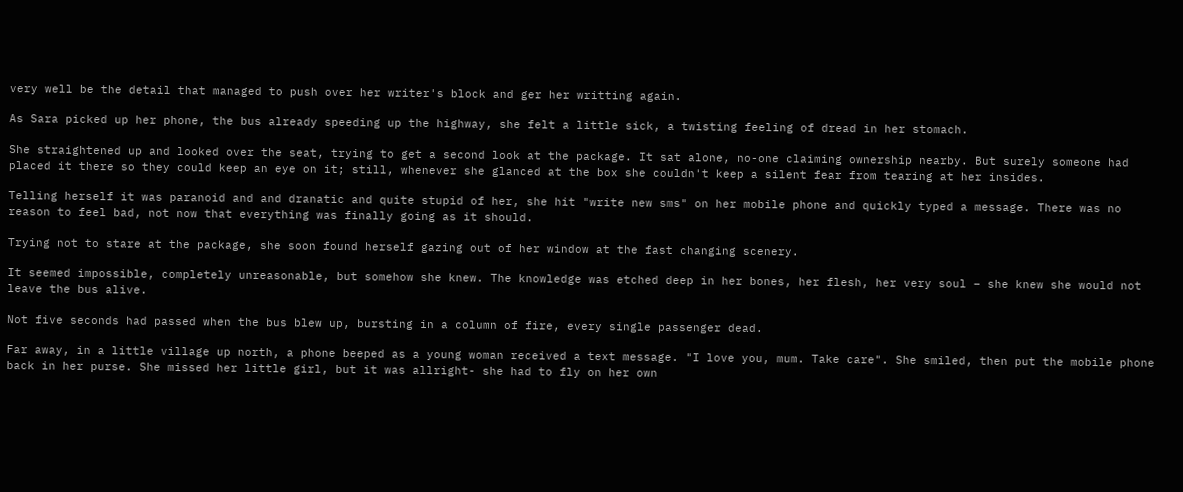very well be the detail that managed to push over her writer's block and ger her writting again.

As Sara picked up her phone, the bus already speeding up the highway, she felt a little sick, a twisting feeling of dread in her stomach.

She straightened up and looked over the seat, trying to get a second look at the package. It sat alone, no-one claiming ownership nearby. But surely someone had placed it there so they could keep an eye on it; still, whenever she glanced at the box she couldn't keep a silent fear from tearing at her insides.

Telling herself it was paranoid and and dranatic and quite stupid of her, she hit "write new sms" on her mobile phone and quickly typed a message. There was no reason to feel bad, not now that everything was finally going as it should.

Trying not to stare at the package, she soon found herself gazing out of her window at the fast changing scenery.

It seemed impossible, completely unreasonable, but somehow she knew. The knowledge was etched deep in her bones, her flesh, her very soul – she knew she would not leave the bus alive.

Not five seconds had passed when the bus blew up, bursting in a column of fire, every single passenger dead.

Far away, in a little village up north, a phone beeped as a young woman received a text message. "I love you, mum. Take care". She smiled, then put the mobile phone back in her purse. She missed her little girl, but it was allright- she had to fly on her own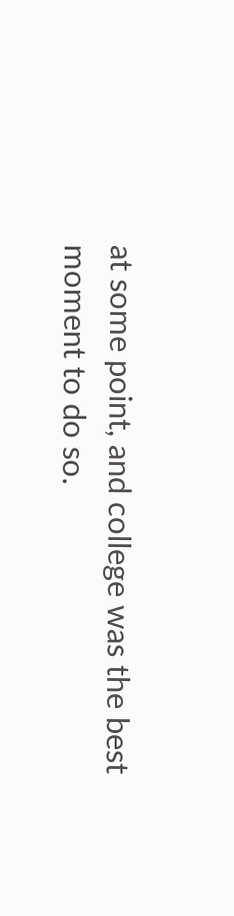at some point, and college was the best moment to do so.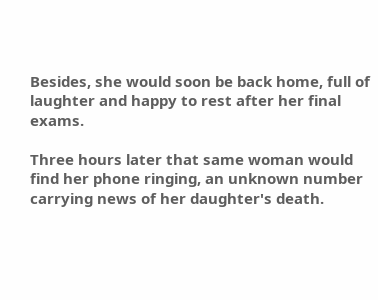Besides, she would soon be back home, full of laughter and happy to rest after her final exams.

Three hours later that same woman would find her phone ringing, an unknown number carrying news of her daughter's death.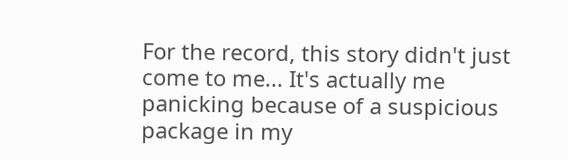For the record, this story didn't just come to me... It's actually me panicking because of a suspicious package in my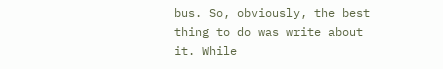bus. So, obviously, the best thing to do was write about it. While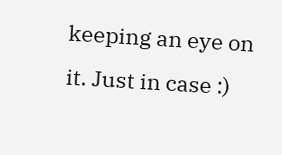keeping an eye on it. Just in case :)